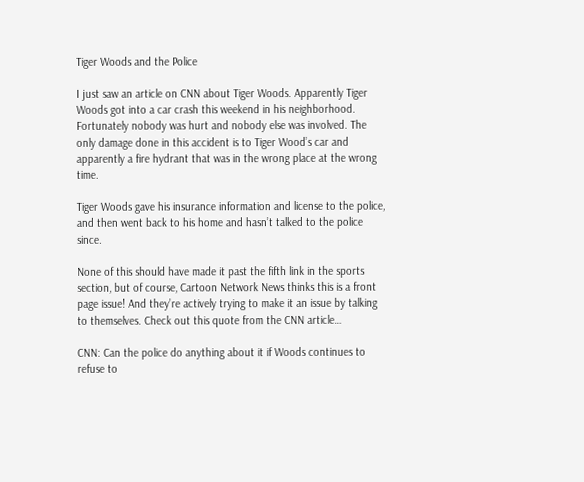Tiger Woods and the Police

I just saw an article on CNN about Tiger Woods. Apparently Tiger Woods got into a car crash this weekend in his neighborhood. Fortunately nobody was hurt and nobody else was involved. The only damage done in this accident is to Tiger Wood’s car and apparently a fire hydrant that was in the wrong place at the wrong time.

Tiger Woods gave his insurance information and license to the police, and then went back to his home and hasn’t talked to the police since.

None of this should have made it past the fifth link in the sports section, but of course, Cartoon Network News thinks this is a front page issue! And they’re actively trying to make it an issue by talking to themselves. Check out this quote from the CNN article…

CNN: Can the police do anything about it if Woods continues to refuse to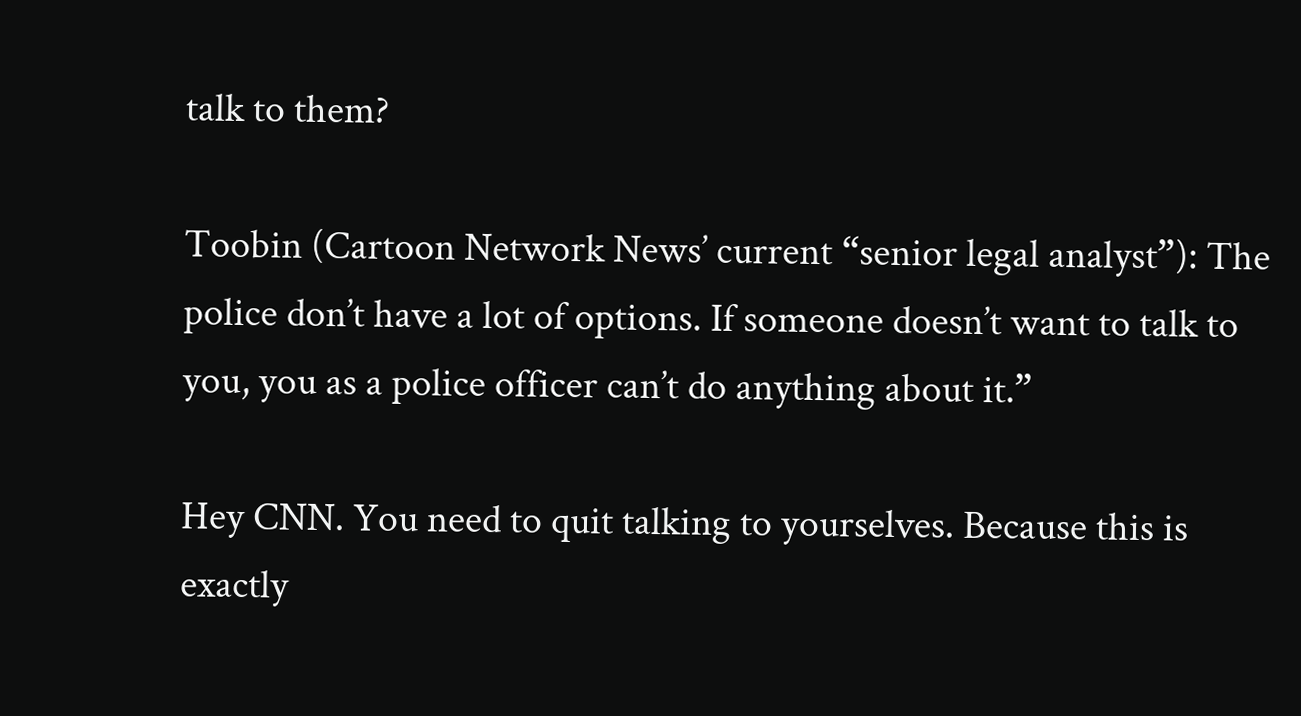talk to them?

Toobin (Cartoon Network News’ current “senior legal analyst”): The police don’t have a lot of options. If someone doesn’t want to talk to you, you as a police officer can’t do anything about it.”

Hey CNN. You need to quit talking to yourselves. Because this is exactly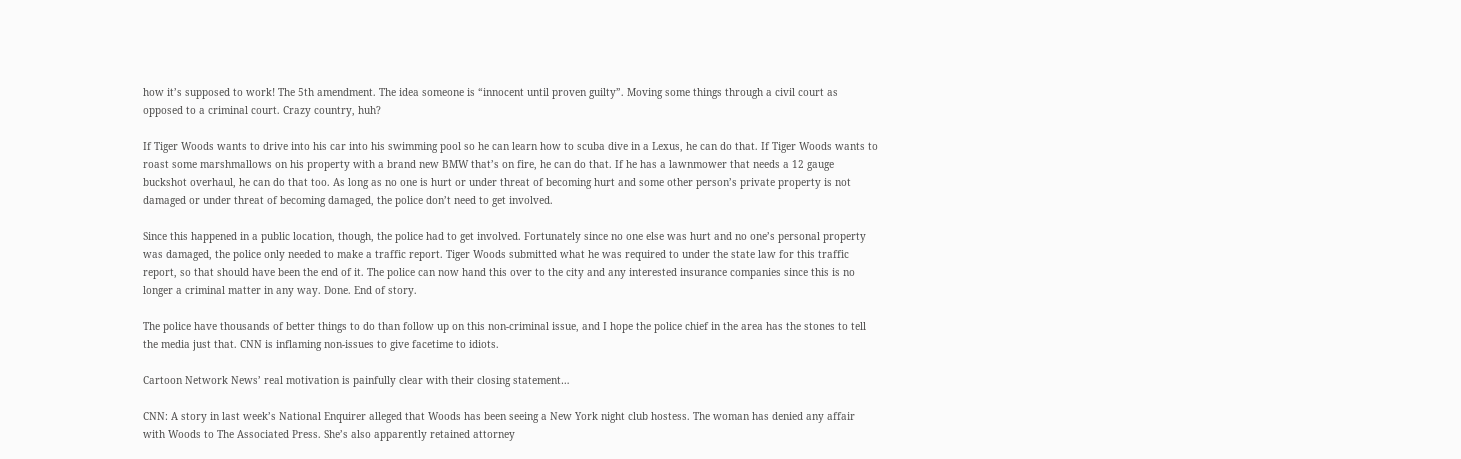how it’s supposed to work! The 5th amendment. The idea someone is “innocent until proven guilty”. Moving some things through a civil court as opposed to a criminal court. Crazy country, huh?

If Tiger Woods wants to drive into his car into his swimming pool so he can learn how to scuba dive in a Lexus, he can do that. If Tiger Woods wants to roast some marshmallows on his property with a brand new BMW that’s on fire, he can do that. If he has a lawnmower that needs a 12 gauge buckshot overhaul, he can do that too. As long as no one is hurt or under threat of becoming hurt and some other person’s private property is not damaged or under threat of becoming damaged, the police don’t need to get involved.

Since this happened in a public location, though, the police had to get involved. Fortunately since no one else was hurt and no one’s personal property was damaged, the police only needed to make a traffic report. Tiger Woods submitted what he was required to under the state law for this traffic report, so that should have been the end of it. The police can now hand this over to the city and any interested insurance companies since this is no longer a criminal matter in any way. Done. End of story.

The police have thousands of better things to do than follow up on this non-criminal issue, and I hope the police chief in the area has the stones to tell the media just that. CNN is inflaming non-issues to give facetime to idiots.

Cartoon Network News’ real motivation is painfully clear with their closing statement…

CNN: A story in last week’s National Enquirer alleged that Woods has been seeing a New York night club hostess. The woman has denied any affair with Woods to The Associated Press. She’s also apparently retained attorney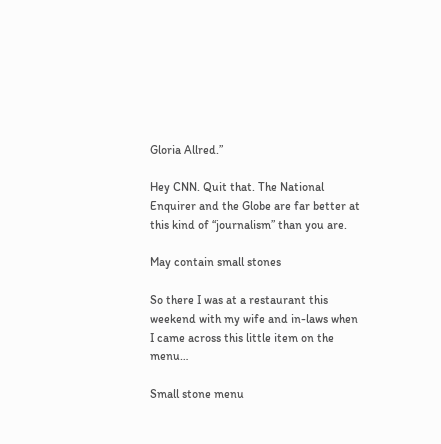Gloria Allred.”

Hey CNN. Quit that. The National Enquirer and the Globe are far better at this kind of “journalism” than you are.

May contain small stones

So there I was at a restaurant this weekend with my wife and in-laws when I came across this little item on the menu…

Small stone menu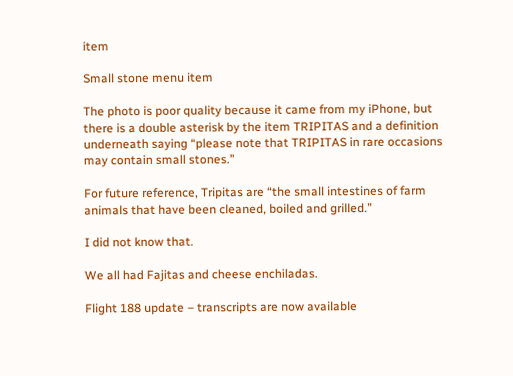item

Small stone menu item

The photo is poor quality because it came from my iPhone, but there is a double asterisk by the item TRIPITAS and a definition underneath saying “please note that TRIPITAS in rare occasions may contain small stones.”

For future reference, Tripitas are “the small intestines of farm animals that have been cleaned, boiled and grilled.”

I did not know that.

We all had Fajitas and cheese enchiladas.

Flight 188 update – transcripts are now available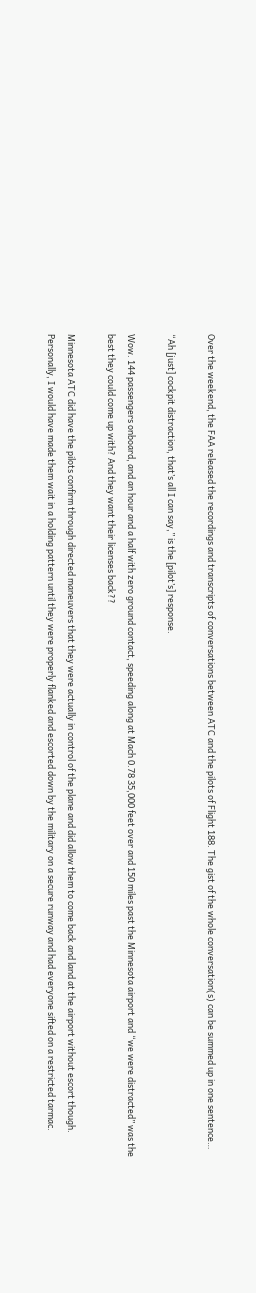Over the weekend, the FAA released the recordings and transcripts of conversations between ATC and the pilots of Flight 188. The gist of the whole conversation(s) can be summed up in one sentence…

“Ah [just] cockpit distraction, that’s all I can say,” is the [pilot’s] response.

Wow. 144 passengers onboard, and an hour and a half with zero ground contact, speeding along at Mach 0.78 35,000 feet over and 150 miles past the Minnesota airport and “we were distracted” was the best they could come up with? And they want their licenses back??

Minnesota ATC did have the pilots confirm through directed maneuvers that they were actually in control of the plane and did allow them to come back and land at the airport without escort though. Personally, I would have made them wait in a holding pattern until they were properly flanked and escorted down by the military on a secure runway and had everyone sifted on a restricted tarmac.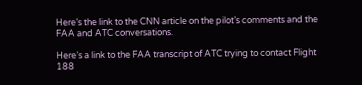Here’s the link to the CNN article on the pilot’s comments and the FAA and ATC conversations.

Here’s a link to the FAA transcript of ATC trying to contact Flight 188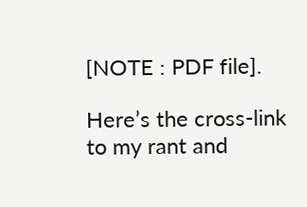[NOTE : PDF file].

Here’s the cross-link to my rant and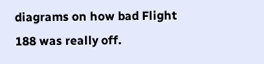diagrams on how bad Flight 188 was really off.